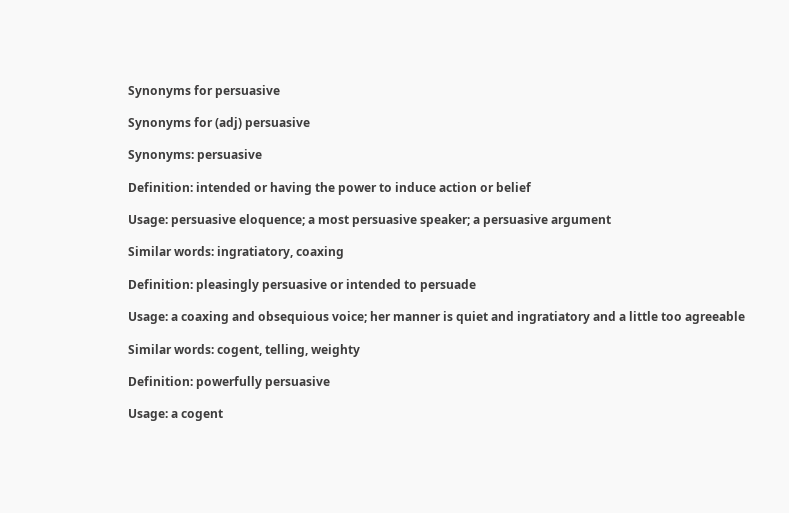Synonyms for persuasive

Synonyms for (adj) persuasive

Synonyms: persuasive

Definition: intended or having the power to induce action or belief

Usage: persuasive eloquence; a most persuasive speaker; a persuasive argument

Similar words: ingratiatory, coaxing

Definition: pleasingly persuasive or intended to persuade

Usage: a coaxing and obsequious voice; her manner is quiet and ingratiatory and a little too agreeable

Similar words: cogent, telling, weighty

Definition: powerfully persuasive

Usage: a cogent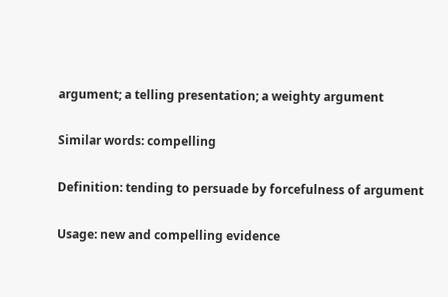argument; a telling presentation; a weighty argument

Similar words: compelling

Definition: tending to persuade by forcefulness of argument

Usage: new and compelling evidence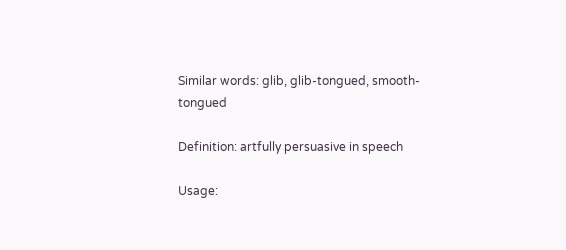Similar words: glib, glib-tongued, smooth-tongued

Definition: artfully persuasive in speech

Usage: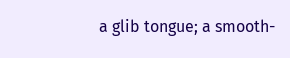a glib tongue; a smooth-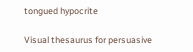tongued hypocrite

Visual thesaurus for persuasive